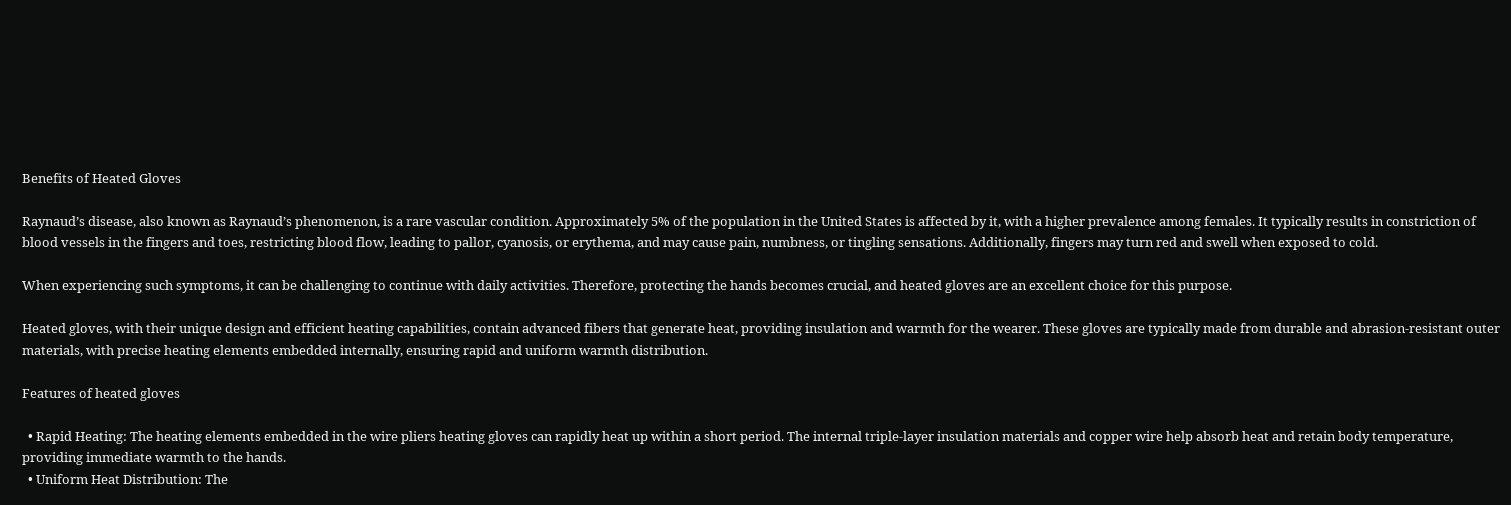Benefits of Heated Gloves

Raynaud’s disease, also known as Raynaud’s phenomenon, is a rare vascular condition. Approximately 5% of the population in the United States is affected by it, with a higher prevalence among females. It typically results in constriction of blood vessels in the fingers and toes, restricting blood flow, leading to pallor, cyanosis, or erythema, and may cause pain, numbness, or tingling sensations. Additionally, fingers may turn red and swell when exposed to cold.

When experiencing such symptoms, it can be challenging to continue with daily activities. Therefore, protecting the hands becomes crucial, and heated gloves are an excellent choice for this purpose.

Heated gloves, with their unique design and efficient heating capabilities, contain advanced fibers that generate heat, providing insulation and warmth for the wearer. These gloves are typically made from durable and abrasion-resistant outer materials, with precise heating elements embedded internally, ensuring rapid and uniform warmth distribution.

Features of heated gloves

  • Rapid Heating: The heating elements embedded in the wire pliers heating gloves can rapidly heat up within a short period. The internal triple-layer insulation materials and copper wire help absorb heat and retain body temperature, providing immediate warmth to the hands.
  • Uniform Heat Distribution: The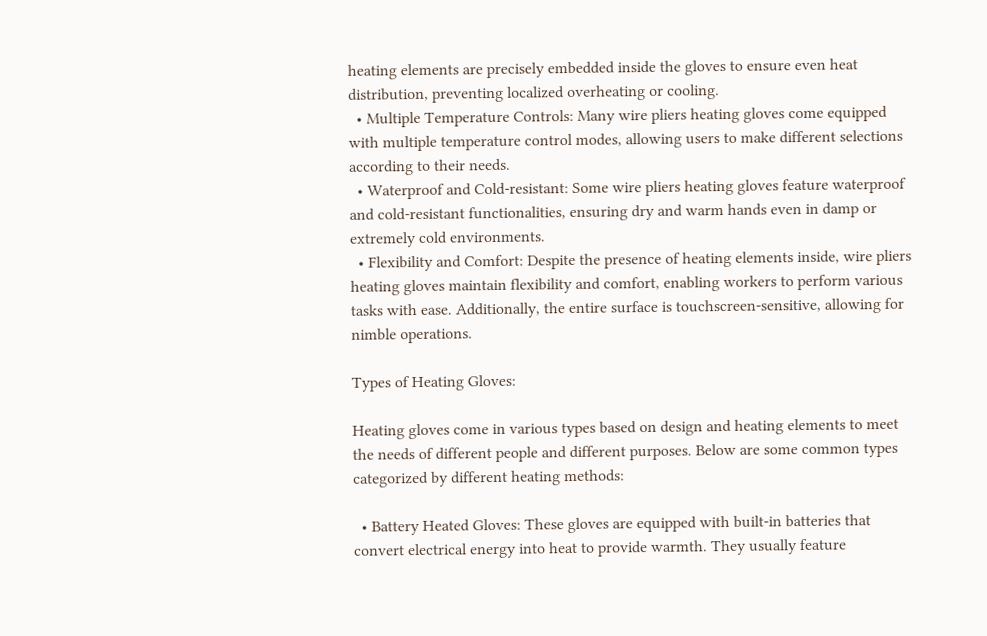heating elements are precisely embedded inside the gloves to ensure even heat distribution, preventing localized overheating or cooling.
  • Multiple Temperature Controls: Many wire pliers heating gloves come equipped with multiple temperature control modes, allowing users to make different selections according to their needs.
  • Waterproof and Cold-resistant: Some wire pliers heating gloves feature waterproof and cold-resistant functionalities, ensuring dry and warm hands even in damp or extremely cold environments.
  • Flexibility and Comfort: Despite the presence of heating elements inside, wire pliers heating gloves maintain flexibility and comfort, enabling workers to perform various tasks with ease. Additionally, the entire surface is touchscreen-sensitive, allowing for nimble operations.

Types of Heating Gloves:

Heating gloves come in various types based on design and heating elements to meet the needs of different people and different purposes. Below are some common types categorized by different heating methods:

  • Battery Heated Gloves: These gloves are equipped with built-in batteries that convert electrical energy into heat to provide warmth. They usually feature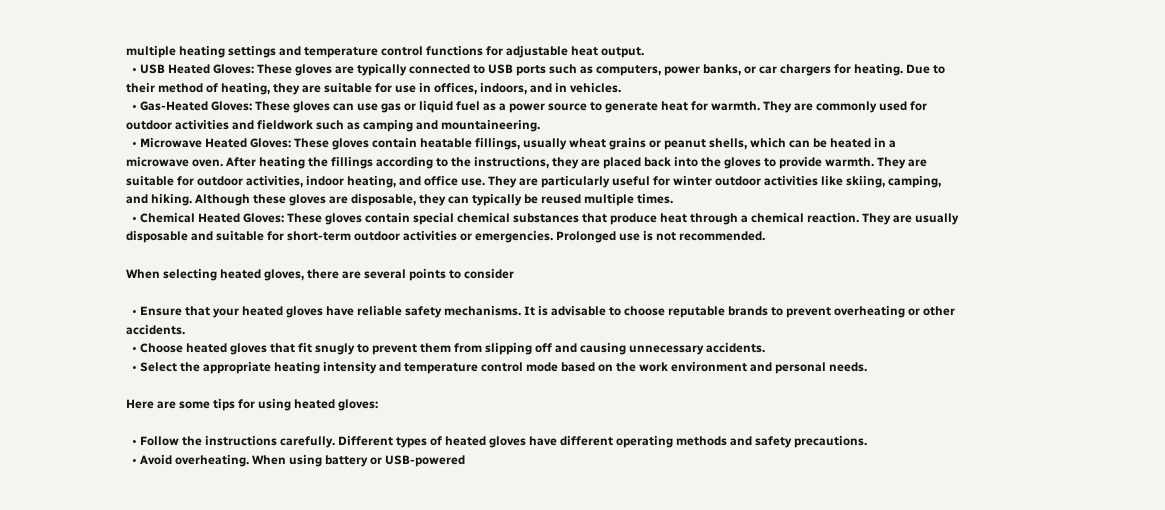multiple heating settings and temperature control functions for adjustable heat output.
  • USB Heated Gloves: These gloves are typically connected to USB ports such as computers, power banks, or car chargers for heating. Due to their method of heating, they are suitable for use in offices, indoors, and in vehicles.
  • Gas-Heated Gloves: These gloves can use gas or liquid fuel as a power source to generate heat for warmth. They are commonly used for outdoor activities and fieldwork such as camping and mountaineering.
  • Microwave Heated Gloves: These gloves contain heatable fillings, usually wheat grains or peanut shells, which can be heated in a microwave oven. After heating the fillings according to the instructions, they are placed back into the gloves to provide warmth. They are suitable for outdoor activities, indoor heating, and office use. They are particularly useful for winter outdoor activities like skiing, camping, and hiking. Although these gloves are disposable, they can typically be reused multiple times.
  • Chemical Heated Gloves: These gloves contain special chemical substances that produce heat through a chemical reaction. They are usually disposable and suitable for short-term outdoor activities or emergencies. Prolonged use is not recommended.

When selecting heated gloves, there are several points to consider

  • Ensure that your heated gloves have reliable safety mechanisms. It is advisable to choose reputable brands to prevent overheating or other accidents.
  • Choose heated gloves that fit snugly to prevent them from slipping off and causing unnecessary accidents.
  • Select the appropriate heating intensity and temperature control mode based on the work environment and personal needs.

Here are some tips for using heated gloves:

  • Follow the instructions carefully. Different types of heated gloves have different operating methods and safety precautions.
  • Avoid overheating. When using battery or USB-powered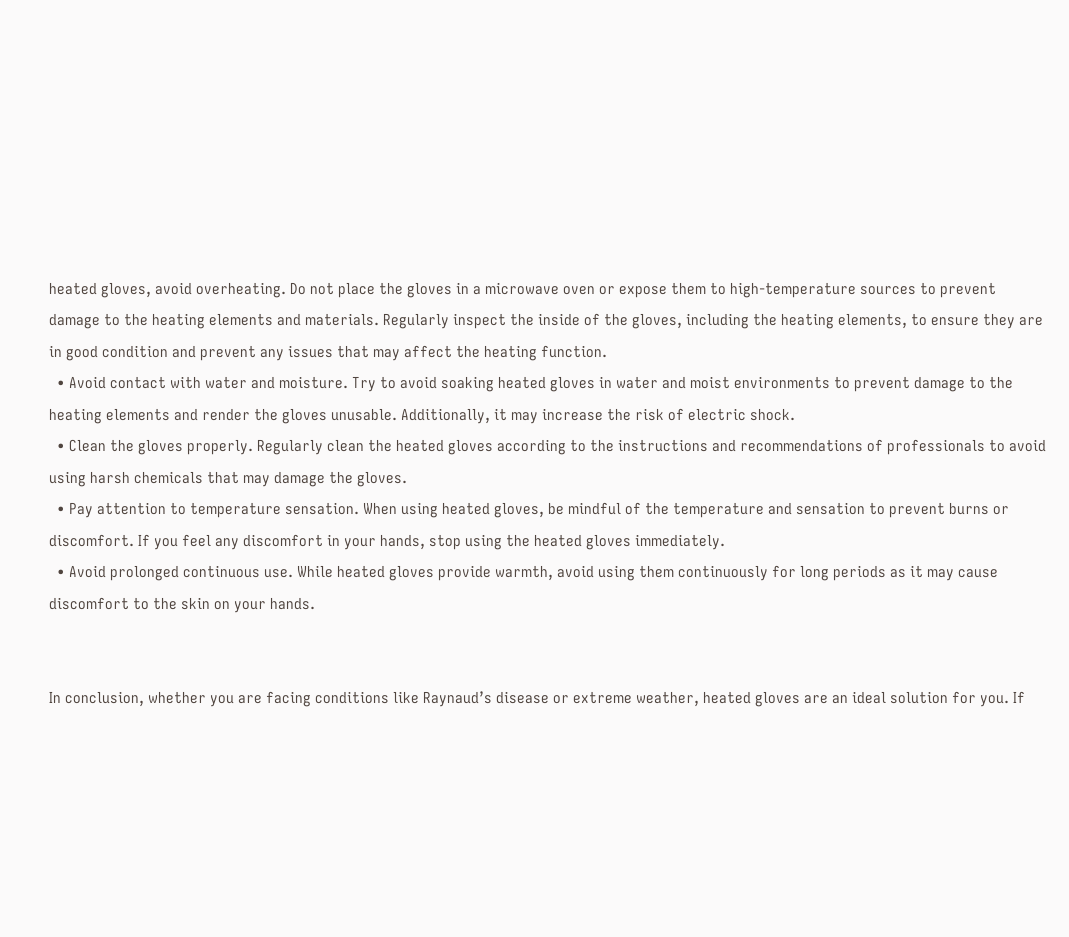heated gloves, avoid overheating. Do not place the gloves in a microwave oven or expose them to high-temperature sources to prevent damage to the heating elements and materials. Regularly inspect the inside of the gloves, including the heating elements, to ensure they are in good condition and prevent any issues that may affect the heating function.
  • Avoid contact with water and moisture. Try to avoid soaking heated gloves in water and moist environments to prevent damage to the heating elements and render the gloves unusable. Additionally, it may increase the risk of electric shock.
  • Clean the gloves properly. Regularly clean the heated gloves according to the instructions and recommendations of professionals to avoid using harsh chemicals that may damage the gloves.
  • Pay attention to temperature sensation. When using heated gloves, be mindful of the temperature and sensation to prevent burns or discomfort. If you feel any discomfort in your hands, stop using the heated gloves immediately.
  • Avoid prolonged continuous use. While heated gloves provide warmth, avoid using them continuously for long periods as it may cause discomfort to the skin on your hands.


In conclusion, whether you are facing conditions like Raynaud’s disease or extreme weather, heated gloves are an ideal solution for you. If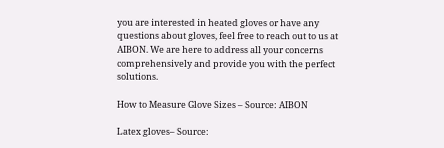you are interested in heated gloves or have any questions about gloves, feel free to reach out to us at AIBON. We are here to address all your concerns comprehensively and provide you with the perfect solutions.

How to Measure Glove Sizes – Source: AIBON

Latex gloves– Source: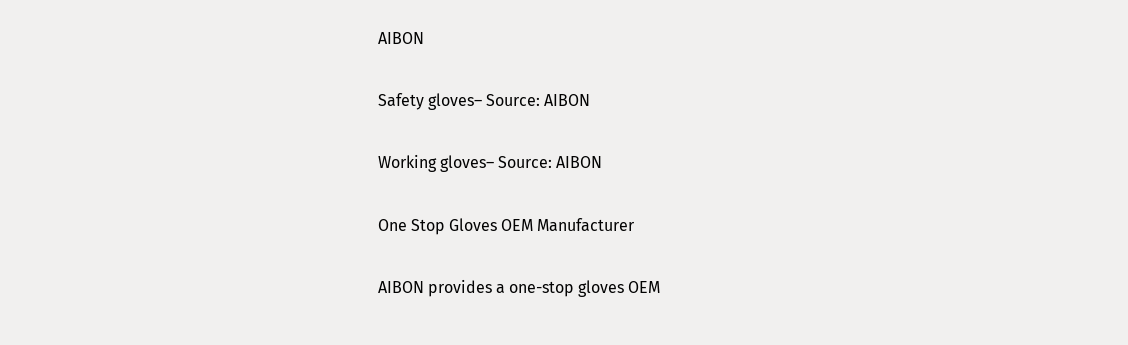AIBON

Safety gloves– Source: AIBON

Working gloves– Source: AIBON

One Stop Gloves OEM Manufacturer

AIBON provides a one-stop gloves OEM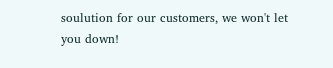soulution for our customers, we won't let you down!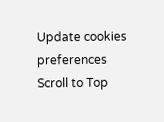Update cookies preferences
Scroll to Top